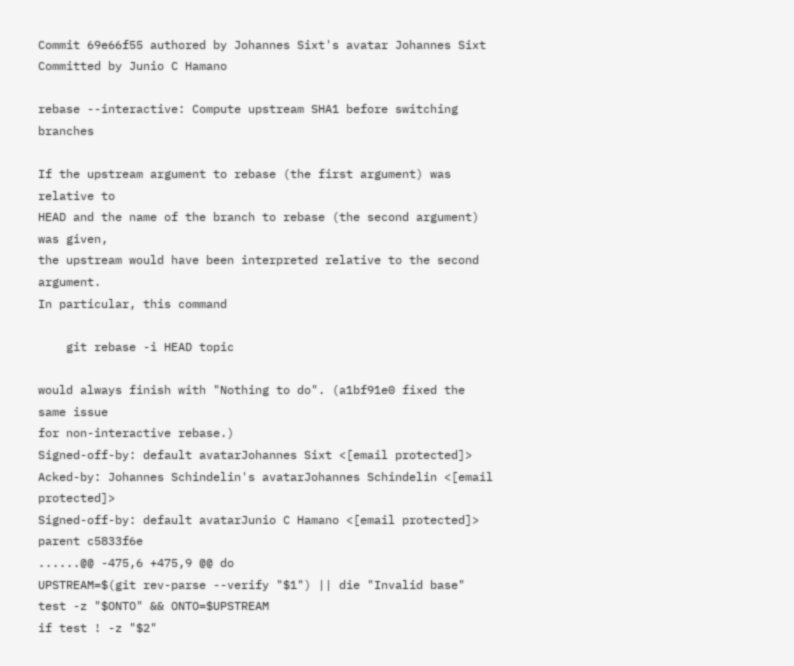Commit 69e66f55 authored by Johannes Sixt's avatar Johannes Sixt Committed by Junio C Hamano

rebase --interactive: Compute upstream SHA1 before switching branches

If the upstream argument to rebase (the first argument) was relative to
HEAD and the name of the branch to rebase (the second argument) was given,
the upstream would have been interpreted relative to the second argument.
In particular, this command

    git rebase -i HEAD topic

would always finish with "Nothing to do". (a1bf91e0 fixed the same issue
for non-interactive rebase.)
Signed-off-by: default avatarJohannes Sixt <[email protected]>
Acked-by: Johannes Schindelin's avatarJohannes Schindelin <[email protected]>
Signed-off-by: default avatarJunio C Hamano <[email protected]>
parent c5833f6e
......@@ -475,6 +475,9 @@ do
UPSTREAM=$(git rev-parse --verify "$1") || die "Invalid base"
test -z "$ONTO" && ONTO=$UPSTREAM
if test ! -z "$2"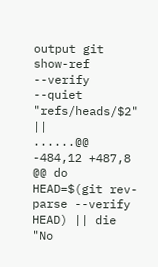output git show-ref --verify --quiet "refs/heads/$2" ||
......@@ -484,12 +487,8 @@ do
HEAD=$(git rev-parse --verify HEAD) || die "No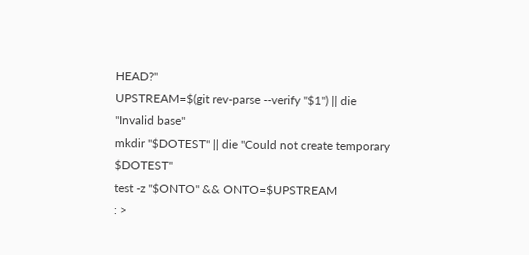HEAD?"
UPSTREAM=$(git rev-parse --verify "$1") || die "Invalid base"
mkdir "$DOTEST" || die "Could not create temporary $DOTEST"
test -z "$ONTO" && ONTO=$UPSTREAM
: >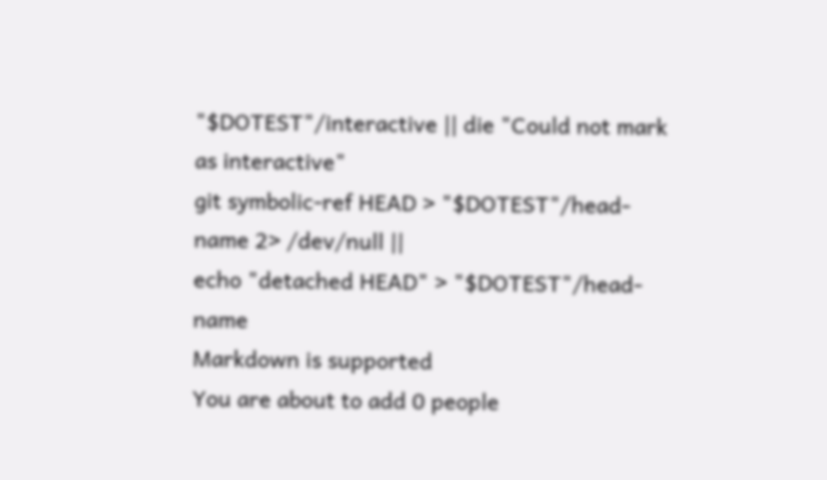"$DOTEST"/interactive || die "Could not mark as interactive"
git symbolic-ref HEAD > "$DOTEST"/head-name 2> /dev/null ||
echo "detached HEAD" > "$DOTEST"/head-name
Markdown is supported
You are about to add 0 people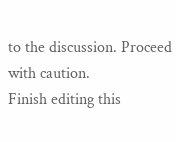to the discussion. Proceed with caution.
Finish editing this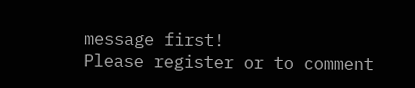message first!
Please register or to comment